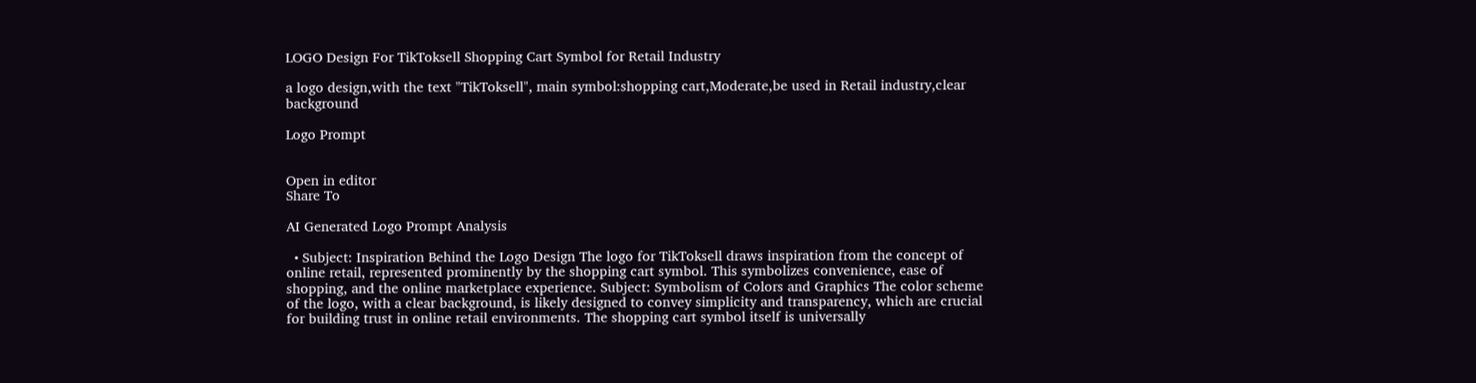LOGO Design For TikToksell Shopping Cart Symbol for Retail Industry

a logo design,with the text "TikToksell", main symbol:shopping cart,Moderate,be used in Retail industry,clear background

Logo Prompt


Open in editor
Share To

AI Generated Logo Prompt Analysis

  • Subject: Inspiration Behind the Logo Design The logo for TikToksell draws inspiration from the concept of online retail, represented prominently by the shopping cart symbol. This symbolizes convenience, ease of shopping, and the online marketplace experience. Subject: Symbolism of Colors and Graphics The color scheme of the logo, with a clear background, is likely designed to convey simplicity and transparency, which are crucial for building trust in online retail environments. The shopping cart symbol itself is universally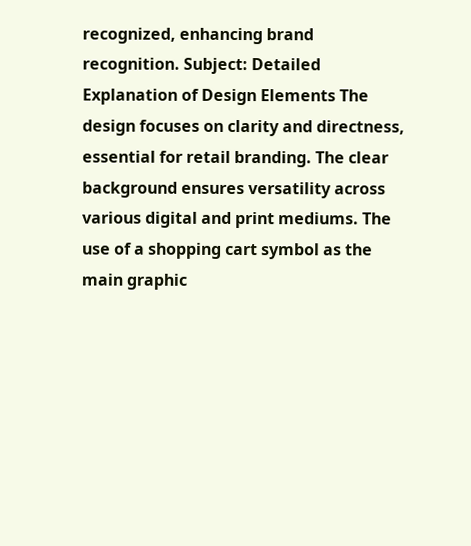recognized, enhancing brand recognition. Subject: Detailed Explanation of Design Elements The design focuses on clarity and directness, essential for retail branding. The clear background ensures versatility across various digital and print mediums. The use of a shopping cart symbol as the main graphic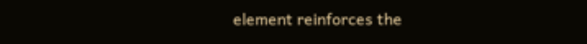element reinforces the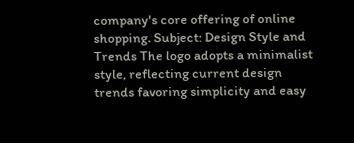company's core offering of online shopping. Subject: Design Style and Trends The logo adopts a minimalist style, reflecting current design trends favoring simplicity and easy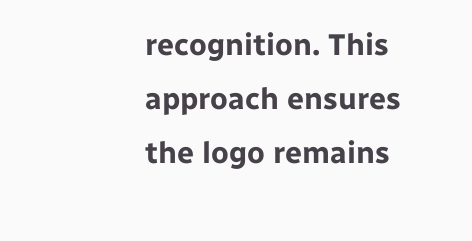recognition. This approach ensures the logo remains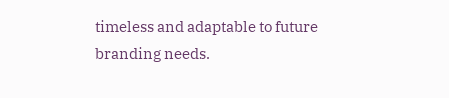timeless and adaptable to future branding needs.